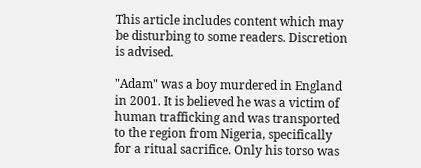This article includes content which may be disturbing to some readers. Discretion is advised.

"Adam" was a boy murdered in England in 2001. It is believed he was a victim of human trafficking and was transported to the region from Nigeria, specifically for a ritual sacrifice. Only his torso was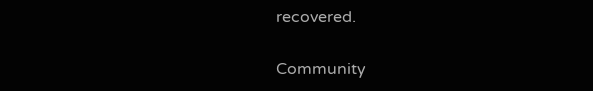recovered.


Community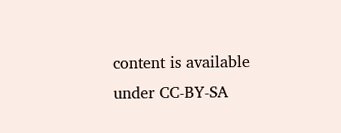content is available under CC-BY-SA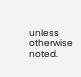unless otherwise noted.